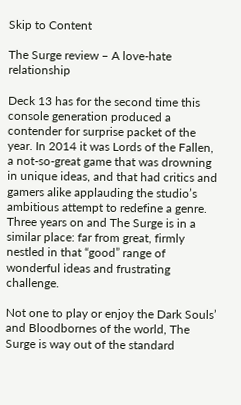Skip to Content

The Surge review – A love-hate relationship

Deck 13 has for the second time this console generation produced a contender for surprise packet of the year. In 2014 it was Lords of the Fallen, a not-so-great game that was drowning in unique ideas, and that had critics and gamers alike applauding the studio’s ambitious attempt to redefine a genre. Three years on and The Surge is in a similar place: far from great, firmly nestled in that “good” range of wonderful ideas and frustrating challenge.

Not one to play or enjoy the Dark Souls’ and Bloodbornes of the world, The Surge is way out of the standard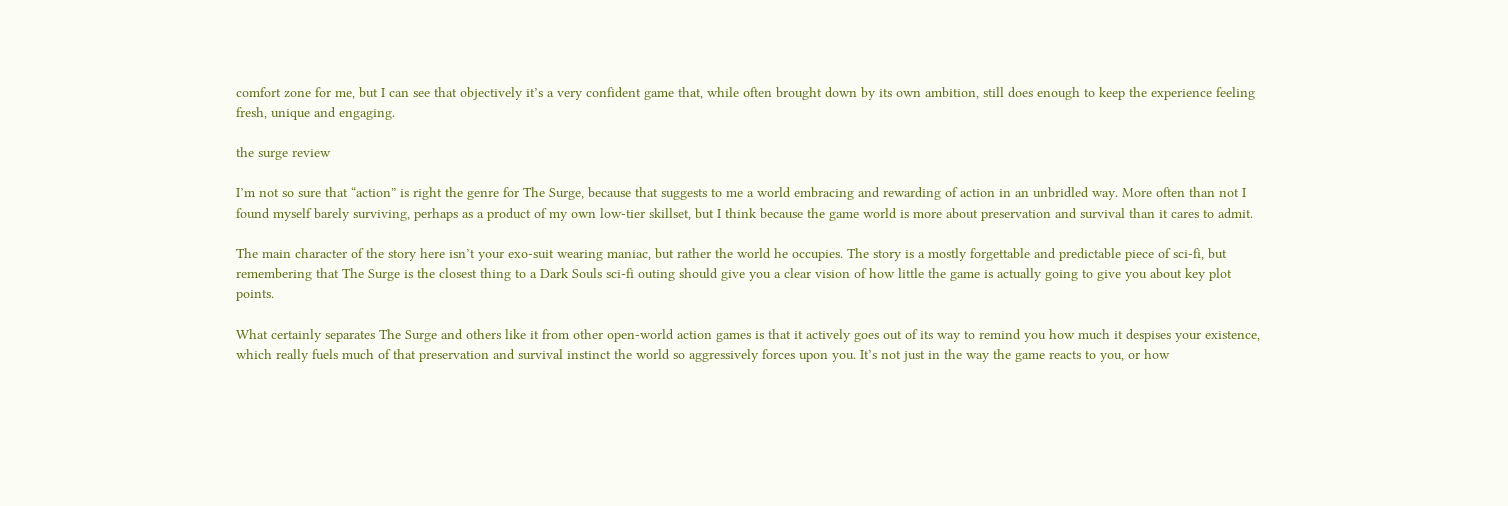comfort zone for me, but I can see that objectively it’s a very confident game that, while often brought down by its own ambition, still does enough to keep the experience feeling fresh, unique and engaging.

the surge review

I’m not so sure that “action” is right the genre for The Surge, because that suggests to me a world embracing and rewarding of action in an unbridled way. More often than not I found myself barely surviving, perhaps as a product of my own low-tier skillset, but I think because the game world is more about preservation and survival than it cares to admit.

The main character of the story here isn’t your exo-suit wearing maniac, but rather the world he occupies. The story is a mostly forgettable and predictable piece of sci-fi, but remembering that The Surge is the closest thing to a Dark Souls sci-fi outing should give you a clear vision of how little the game is actually going to give you about key plot points.

What certainly separates The Surge and others like it from other open-world action games is that it actively goes out of its way to remind you how much it despises your existence, which really fuels much of that preservation and survival instinct the world so aggressively forces upon you. It’s not just in the way the game reacts to you, or how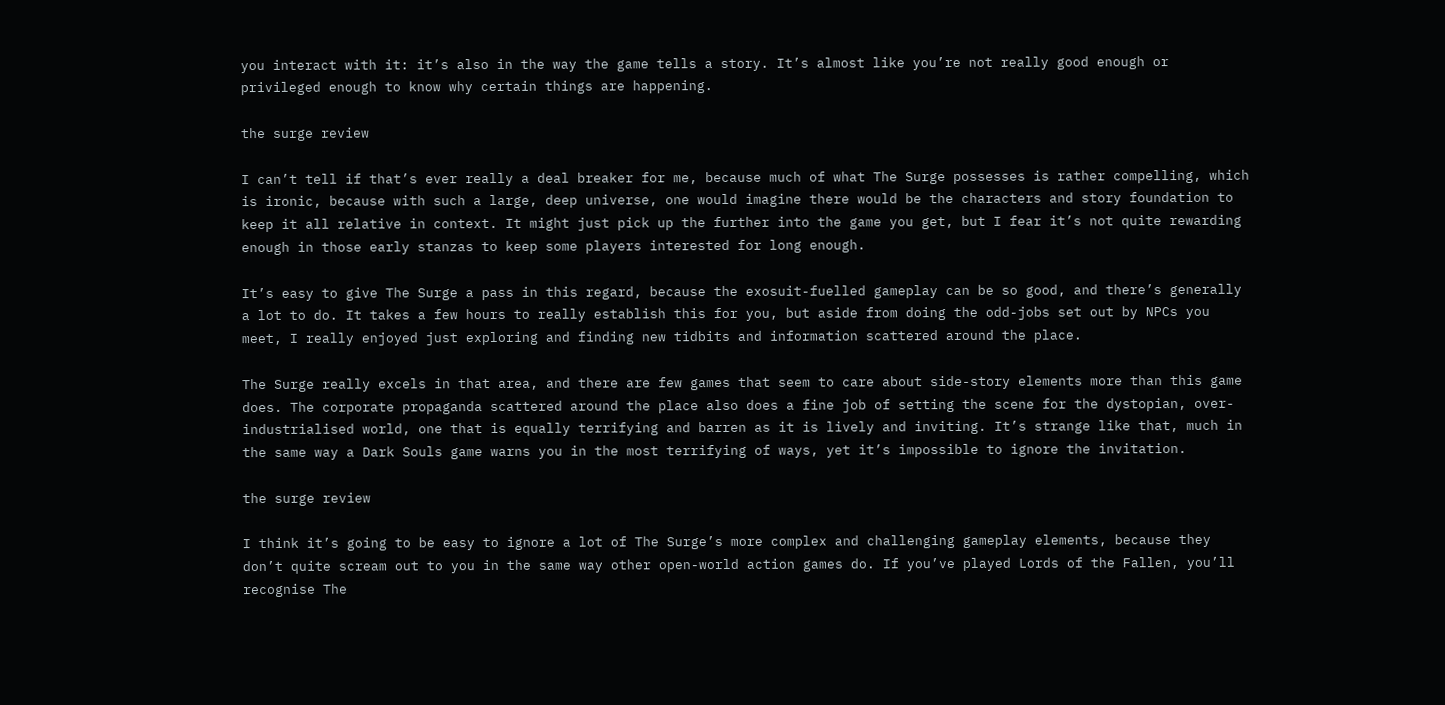you interact with it: it’s also in the way the game tells a story. It’s almost like you’re not really good enough or privileged enough to know why certain things are happening.

the surge review

I can’t tell if that’s ever really a deal breaker for me, because much of what The Surge possesses is rather compelling, which is ironic, because with such a large, deep universe, one would imagine there would be the characters and story foundation to keep it all relative in context. It might just pick up the further into the game you get, but I fear it’s not quite rewarding enough in those early stanzas to keep some players interested for long enough.

It’s easy to give The Surge a pass in this regard, because the exosuit-fuelled gameplay can be so good, and there’s generally a lot to do. It takes a few hours to really establish this for you, but aside from doing the odd-jobs set out by NPCs you meet, I really enjoyed just exploring and finding new tidbits and information scattered around the place.

The Surge really excels in that area, and there are few games that seem to care about side-story elements more than this game does. The corporate propaganda scattered around the place also does a fine job of setting the scene for the dystopian, over-industrialised world, one that is equally terrifying and barren as it is lively and inviting. It’s strange like that, much in the same way a Dark Souls game warns you in the most terrifying of ways, yet it’s impossible to ignore the invitation.

the surge review

I think it’s going to be easy to ignore a lot of The Surge’s more complex and challenging gameplay elements, because they don’t quite scream out to you in the same way other open-world action games do. If you’ve played Lords of the Fallen, you’ll recognise The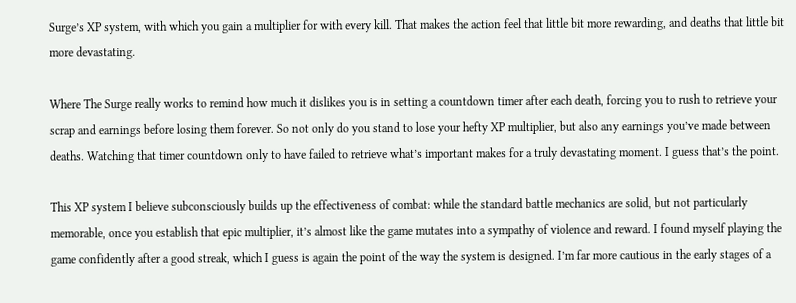Surge’s XP system, with which you gain a multiplier for with every kill. That makes the action feel that little bit more rewarding, and deaths that little bit more devastating.

Where The Surge really works to remind how much it dislikes you is in setting a countdown timer after each death, forcing you to rush to retrieve your scrap and earnings before losing them forever. So not only do you stand to lose your hefty XP multiplier, but also any earnings you’ve made between deaths. Watching that timer countdown only to have failed to retrieve what’s important makes for a truly devastating moment. I guess that’s the point.

This XP system I believe subconsciously builds up the effectiveness of combat: while the standard battle mechanics are solid, but not particularly memorable, once you establish that epic multiplier, it’s almost like the game mutates into a sympathy of violence and reward. I found myself playing the game confidently after a good streak, which I guess is again the point of the way the system is designed. I’m far more cautious in the early stages of a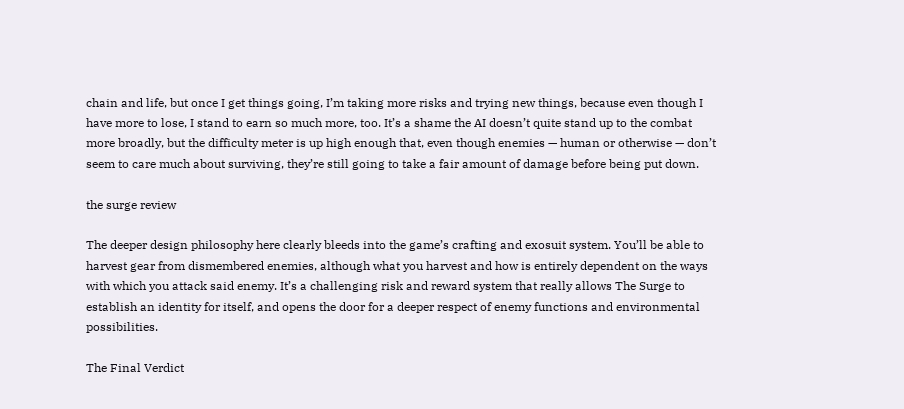chain and life, but once I get things going, I’m taking more risks and trying new things, because even though I have more to lose, I stand to earn so much more, too. It’s a shame the AI doesn’t quite stand up to the combat more broadly, but the difficulty meter is up high enough that, even though enemies — human or otherwise — don’t seem to care much about surviving, they’re still going to take a fair amount of damage before being put down.

the surge review

The deeper design philosophy here clearly bleeds into the game’s crafting and exosuit system. You’ll be able to harvest gear from dismembered enemies, although what you harvest and how is entirely dependent on the ways with which you attack said enemy. It’s a challenging risk and reward system that really allows The Surge to establish an identity for itself, and opens the door for a deeper respect of enemy functions and environmental possibilities.

The Final Verdict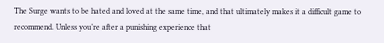The Surge wants to be hated and loved at the same time, and that ultimately makes it a difficult game to recommend. Unless you’re after a punishing experience that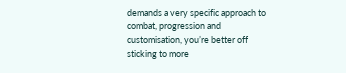demands a very specific approach to combat, progression and customisation, you’re better off sticking to more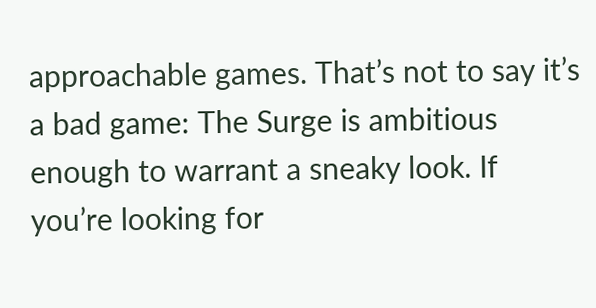approachable games. That’s not to say it’s a bad game: The Surge is ambitious enough to warrant a sneaky look. If you’re looking for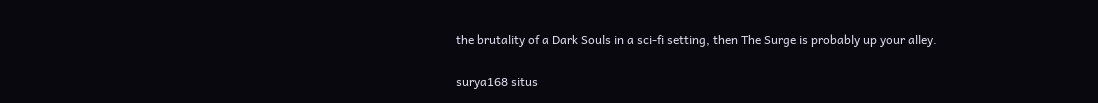the brutality of a Dark Souls in a sci-fi setting, then The Surge is probably up your alley.

surya168 situs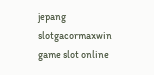jepang slotgacormaxwin game slot online